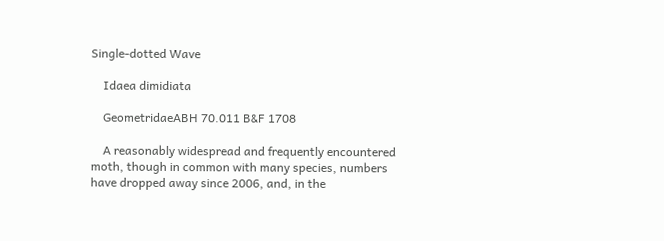Single-dotted Wave

    Idaea dimidiata

    GeometridaeABH 70.011 B&F 1708

    A reasonably widespread and frequently encountered moth, though in common with many species, numbers have dropped away since 2006, and, in the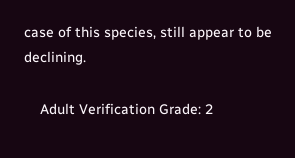case of this species, still appear to be declining.

    Adult Verification Grade: 2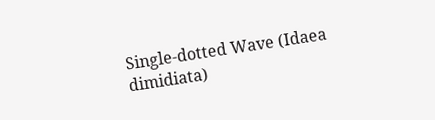Single-dotted Wave (Idaea dimidiata)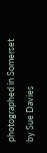photographed in Somerset by Sue Davies